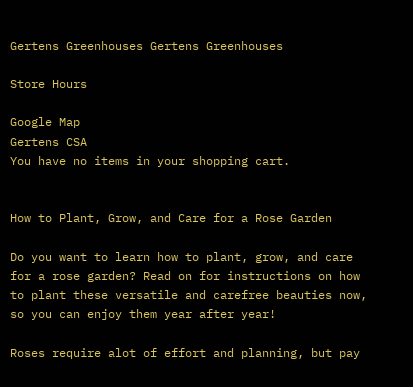Gertens Greenhouses Gertens Greenhouses

Store Hours

Google Map
Gertens CSA
You have no items in your shopping cart.


How to Plant, Grow, and Care for a Rose Garden

Do you want to learn how to plant, grow, and care for a rose garden? Read on for instructions on how to plant these versatile and carefree beauties now, so you can enjoy them year after year!

Roses require alot of effort and planning, but pay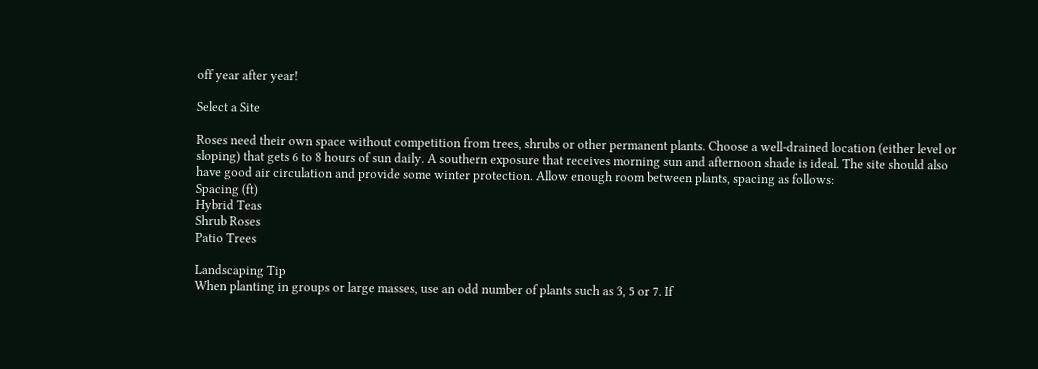off year after year!

Select a Site

Roses need their own space without competition from trees, shrubs or other permanent plants. Choose a well-drained location (either level or sloping) that gets 6 to 8 hours of sun daily. A southern exposure that receives morning sun and afternoon shade is ideal. The site should also have good air circulation and provide some winter protection. Allow enough room between plants, spacing as follows:
Spacing (ft)
Hybrid Teas
Shrub Roses
Patio Trees

Landscaping Tip
When planting in groups or large masses, use an odd number of plants such as 3, 5 or 7. If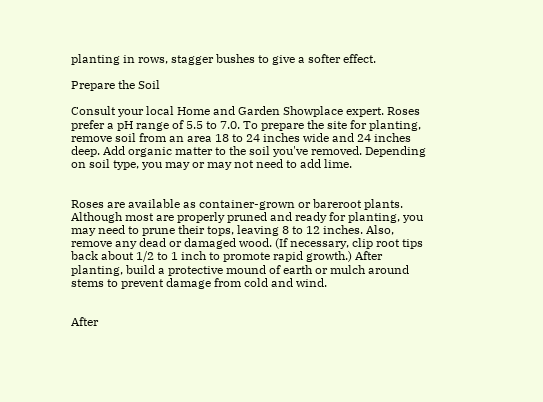planting in rows, stagger bushes to give a softer effect.

Prepare the Soil

Consult your local Home and Garden Showplace expert. Roses prefer a pH range of 5.5 to 7.0. To prepare the site for planting, remove soil from an area 18 to 24 inches wide and 24 inches deep. Add organic matter to the soil you've removed. Depending on soil type, you may or may not need to add lime.


Roses are available as container-grown or bareroot plants. Although most are properly pruned and ready for planting, you may need to prune their tops, leaving 8 to 12 inches. Also, remove any dead or damaged wood. (If necessary, clip root tips back about 1/2 to 1 inch to promote rapid growth.) After planting, build a protective mound of earth or mulch around stems to prevent damage from cold and wind.


After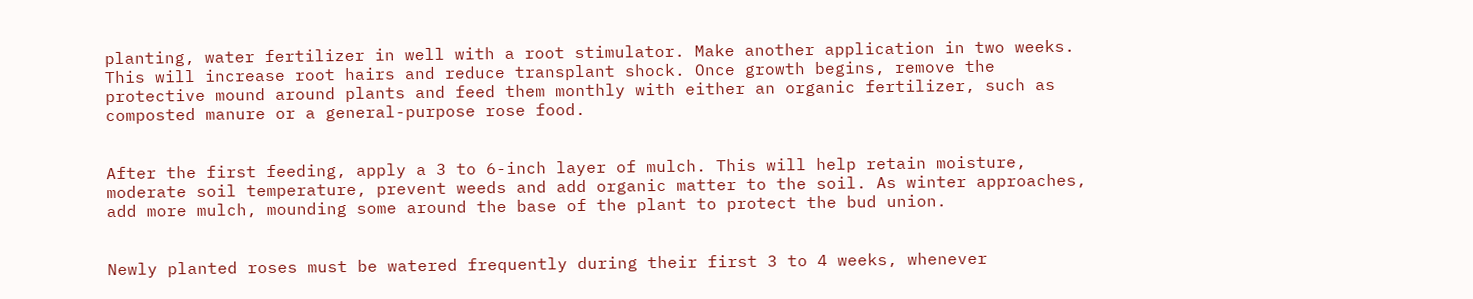planting, water fertilizer in well with a root stimulator. Make another application in two weeks. This will increase root hairs and reduce transplant shock. Once growth begins, remove the protective mound around plants and feed them monthly with either an organic fertilizer, such as composted manure or a general-purpose rose food.


After the first feeding, apply a 3 to 6-inch layer of mulch. This will help retain moisture, moderate soil temperature, prevent weeds and add organic matter to the soil. As winter approaches, add more mulch, mounding some around the base of the plant to protect the bud union.


Newly planted roses must be watered frequently during their first 3 to 4 weeks, whenever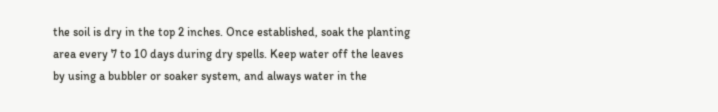the soil is dry in the top 2 inches. Once established, soak the planting area every 7 to 10 days during dry spells. Keep water off the leaves by using a bubbler or soaker system, and always water in the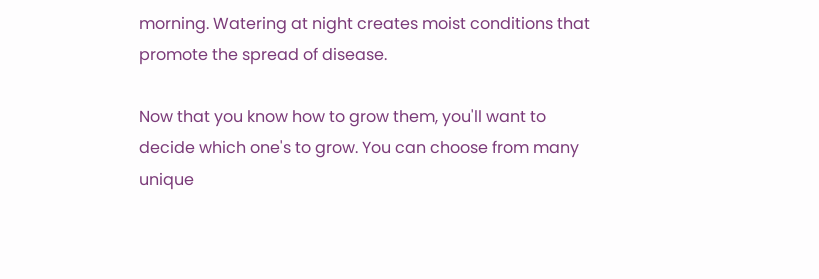morning. Watering at night creates moist conditions that promote the spread of disease.

Now that you know how to grow them, you'll want to decide which one's to grow. You can choose from many unique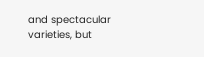and spectacular varieties, but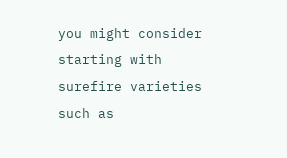you might consider starting with surefire varieties such as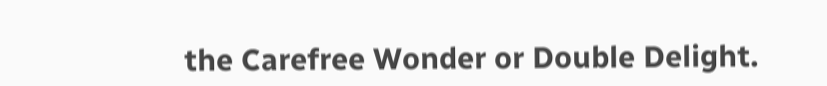the Carefree Wonder or Double Delight.